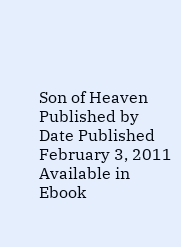Son of Heaven
Published by
Date Published
February 3, 2011
Available in
Ebook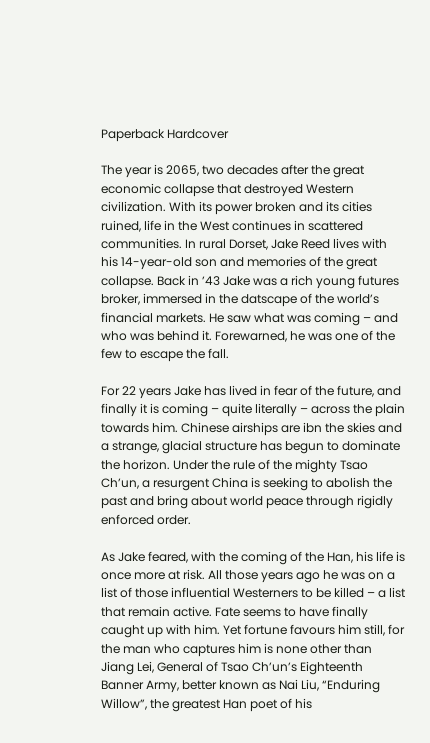Paperback Hardcover

The year is 2065, two decades after the great economic collapse that destroyed Western civilization. With its power broken and its cities ruined, life in the West continues in scattered communities. In rural Dorset, Jake Reed lives with his 14-year-old son and memories of the great collapse. Back in ’43 Jake was a rich young futures broker, immersed in the datscape of the world’s financial markets. He saw what was coming – and who was behind it. Forewarned, he was one of the few to escape the fall.

For 22 years Jake has lived in fear of the future, and finally it is coming – quite literally – across the plain towards him. Chinese airships are ibn the skies and a strange, glacial structure has begun to dominate the horizon. Under the rule of the mighty Tsao Ch’un, a resurgent China is seeking to abolish the past and bring about world peace through rigidly enforced order.

As Jake feared, with the coming of the Han, his life is once more at risk. All those years ago he was on a list of those influential Westerners to be killed – a list that remain active. Fate seems to have finally caught up with him. Yet fortune favours him still, for the man who captures him is none other than Jiang Lei, General of Tsao Ch’un’s Eighteenth Banner Army, better known as Nai Liu, “Enduring Willow”, the greatest Han poet of his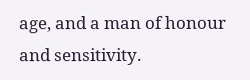age, and a man of honour and sensitivity.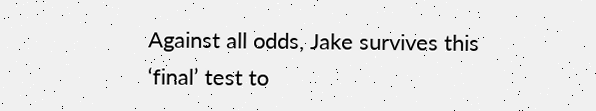Against all odds, Jake survives this ‘final’ test to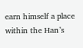earn himself a place within the Han’s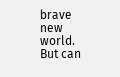brave new world. But can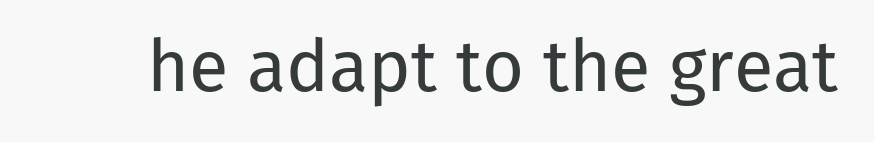he adapt to the great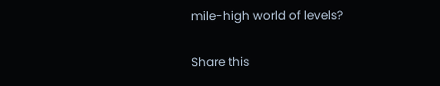mile-high world of levels?

Share this